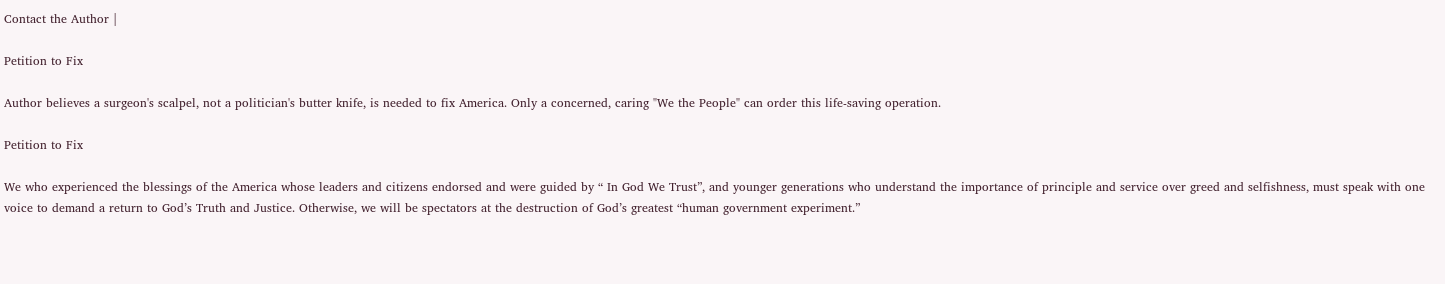Contact the Author |

Petition to Fix

Author believes a surgeon's scalpel, not a politician's butter knife, is needed to fix America. Only a concerned, caring "We the People" can order this life-saving operation.

Petition to Fix

We who experienced the blessings of the America whose leaders and citizens endorsed and were guided by “ In God We Trust”, and younger generations who understand the importance of principle and service over greed and selfishness, must speak with one voice to demand a return to God’s Truth and Justice. Otherwise, we will be spectators at the destruction of God’s greatest “human government experiment.”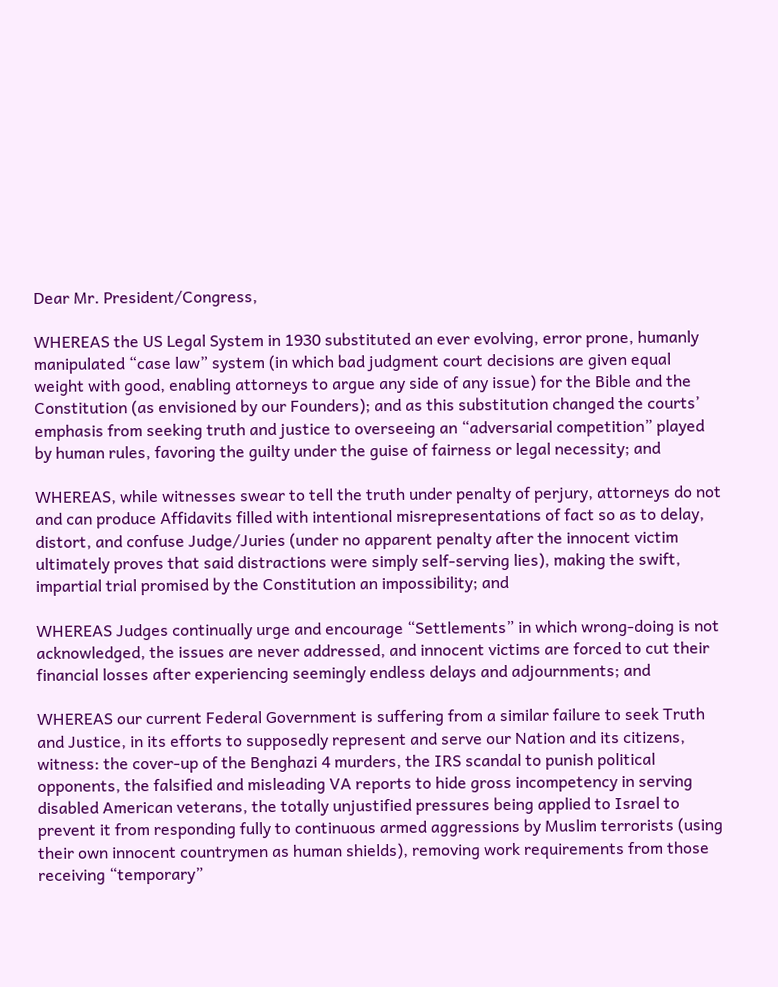Dear Mr. President/Congress,

WHEREAS the US Legal System in 1930 substituted an ever evolving, error prone, humanly manipulated “case law” system (in which bad judgment court decisions are given equal weight with good, enabling attorneys to argue any side of any issue) for the Bible and the Constitution (as envisioned by our Founders); and as this substitution changed the courts’ emphasis from seeking truth and justice to overseeing an “adversarial competition” played by human rules, favoring the guilty under the guise of fairness or legal necessity; and

WHEREAS, while witnesses swear to tell the truth under penalty of perjury, attorneys do not and can produce Affidavits filled with intentional misrepresentations of fact so as to delay, distort, and confuse Judge/Juries (under no apparent penalty after the innocent victim ultimately proves that said distractions were simply self-serving lies), making the swift, impartial trial promised by the Constitution an impossibility; and

WHEREAS Judges continually urge and encourage “Settlements” in which wrong-doing is not acknowledged, the issues are never addressed, and innocent victims are forced to cut their financial losses after experiencing seemingly endless delays and adjournments; and

WHEREAS our current Federal Government is suffering from a similar failure to seek Truth and Justice, in its efforts to supposedly represent and serve our Nation and its citizens, witness: the cover-up of the Benghazi 4 murders, the IRS scandal to punish political opponents, the falsified and misleading VA reports to hide gross incompetency in serving disabled American veterans, the totally unjustified pressures being applied to Israel to prevent it from responding fully to continuous armed aggressions by Muslim terrorists (using their own innocent countrymen as human shields), removing work requirements from those receiving “temporary”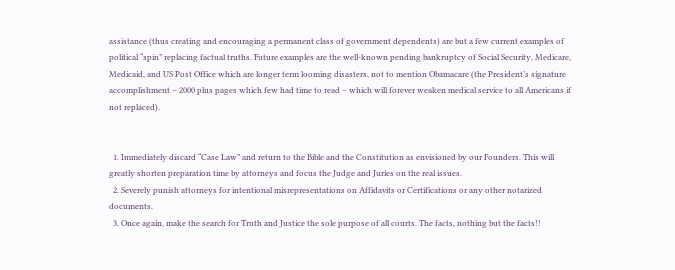assistance (thus creating and encouraging a permanent class of government dependents) are but a few current examples of political “spin” replacing factual truths. Future examples are the well-known pending bankruptcy of Social Security, Medicare, Medicaid, and US Post Office which are longer term looming disasters, not to mention Obamacare (the President’s signature accomplishment – 2000 plus pages which few had time to read – which will forever weaken medical service to all Americans if not replaced).


  1. Immediately discard “Case Law” and return to the Bible and the Constitution as envisioned by our Founders. This will greatly shorten preparation time by attorneys and focus the Judge and Juries on the real issues.
  2. Severely punish attorneys for intentional misrepresentations on Affidavits or Certifications or any other notarized documents.
  3. Once again, make the search for Truth and Justice the sole purpose of all courts. The facts, nothing but the facts!!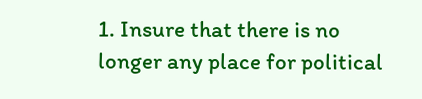1. Insure that there is no longer any place for political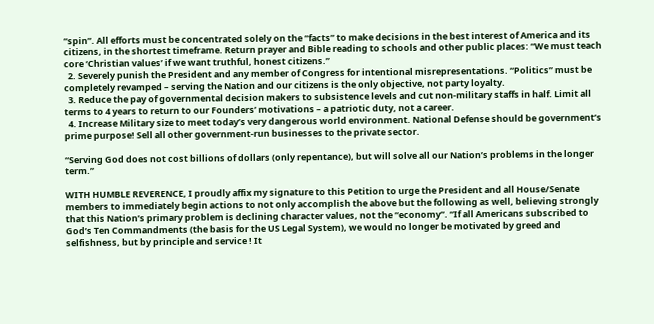“spin”. All efforts must be concentrated solely on the “facts” to make decisions in the best interest of America and its citizens, in the shortest timeframe. Return prayer and Bible reading to schools and other public places: “We must teach core ‘Christian values’ if we want truthful, honest citizens.”
  2. Severely punish the President and any member of Congress for intentional misrepresentations. “Politics” must be completely revamped – serving the Nation and our citizens is the only objective, not party loyalty.
  3. Reduce the pay of governmental decision makers to subsistence levels and cut non-military staffs in half. Limit all terms to 4 years to return to our Founders’ motivations – a patriotic duty, not a career.
  4. Increase Military size to meet today’s very dangerous world environment. National Defense should be government’s prime purpose! Sell all other government-run businesses to the private sector.

“Serving God does not cost billions of dollars (only repentance), but will solve all our Nation’s problems in the longer term.”

WITH HUMBLE REVERENCE, I proudly affix my signature to this Petition to urge the President and all House/Senate members to immediately begin actions to not only accomplish the above but the following as well, believing strongly that this Nation’s primary problem is declining character values, not the “economy”. “If all Americans subscribed to God’s Ten Commandments (the basis for the US Legal System), we would no longer be motivated by greed and selfishness, but by principle and service ! It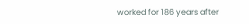worked for 186 years after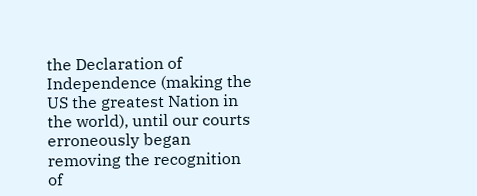the Declaration of Independence (making the US the greatest Nation in the world), until our courts erroneously began removing the recognition of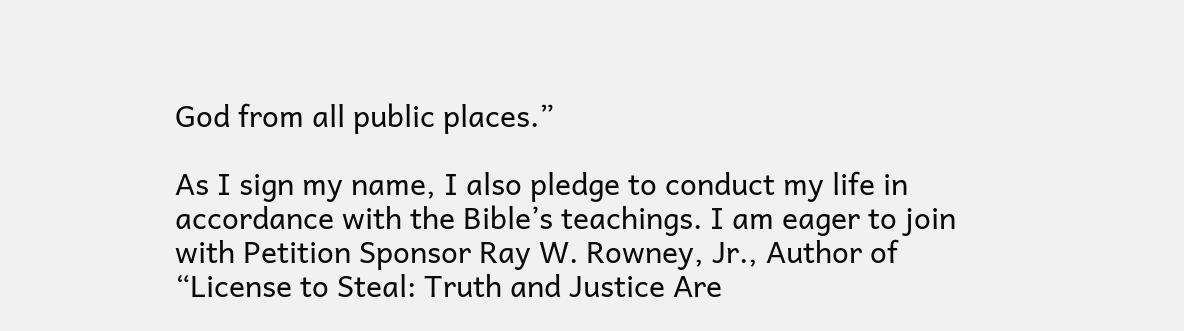God from all public places.”

As I sign my name, I also pledge to conduct my life in accordance with the Bible’s teachings. I am eager to join with Petition Sponsor Ray W. Rowney, Jr., Author of “License to Steal: Truth and Justice Are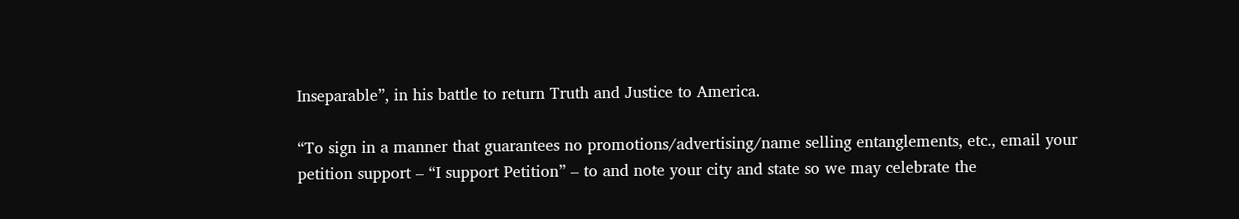Inseparable”, in his battle to return Truth and Justice to America.

“To sign in a manner that guarantees no promotions/advertising/name selling entanglements, etc., email your petition support – “I support Petition” – to and note your city and state so we may celebrate the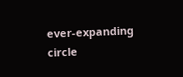ever-expanding circle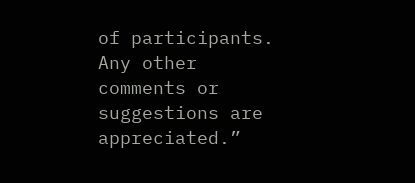of participants. Any other comments or suggestions are appreciated.”